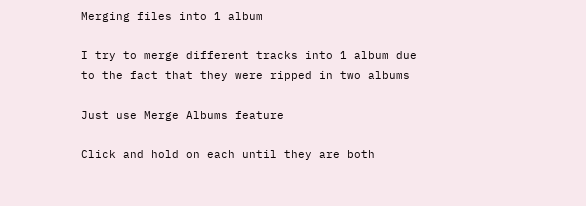Merging files into 1 album

I try to merge different tracks into 1 album due to the fact that they were ripped in two albums

Just use Merge Albums feature

Click and hold on each until they are both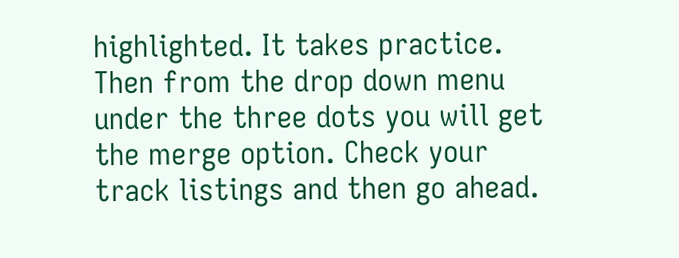highlighted. It takes practice. Then from the drop down menu under the three dots you will get the merge option. Check your track listings and then go ahead.